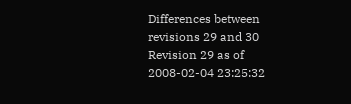Differences between revisions 29 and 30
Revision 29 as of 2008-02-04 23:25:32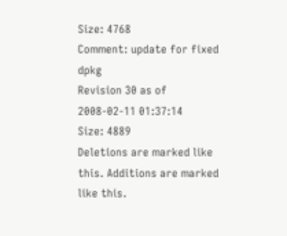Size: 4768
Comment: update for fixed dpkg
Revision 30 as of 2008-02-11 01:37:14
Size: 4889
Deletions are marked like this. Additions are marked like this.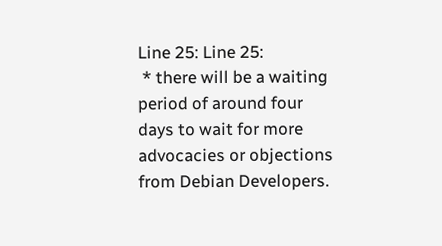Line 25: Line 25:
 * there will be a waiting period of around four days to wait for more advocacies or objections from Debian Developers.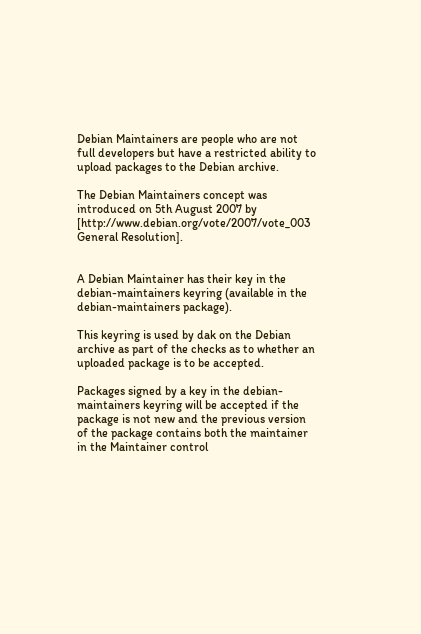Debian Maintainers are people who are not full developers but have a restricted ability to upload packages to the Debian archive.

The Debian Maintainers concept was introduced on 5th August 2007 by [http://www.debian.org/vote/2007/vote_003 General Resolution].


A Debian Maintainer has their key in the debian-maintainers keyring (available in the debian-maintainers package).

This keyring is used by dak on the Debian archive as part of the checks as to whether an uploaded package is to be accepted.

Packages signed by a key in the debian-maintainers keyring will be accepted if the package is not new and the previous version of the package contains both the maintainer in the Maintainer control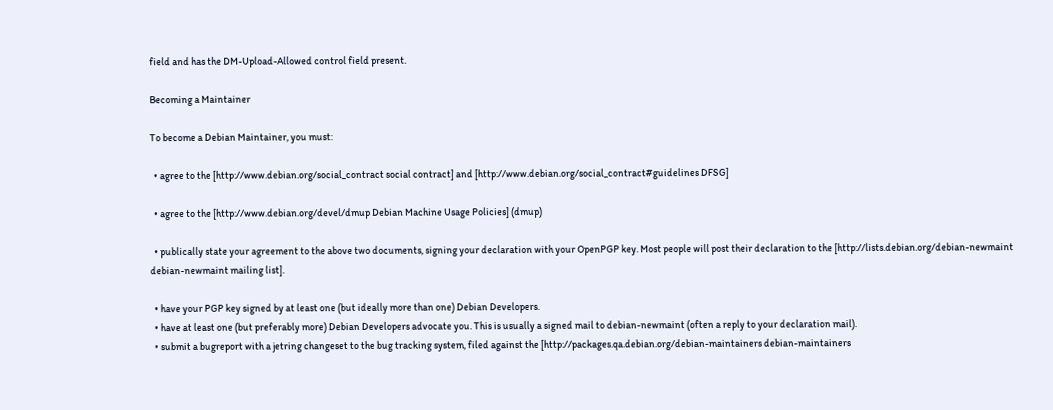field and has the DM-Upload-Allowed control field present.

Becoming a Maintainer

To become a Debian Maintainer, you must:

  • agree to the [http://www.debian.org/social_contract social contract] and [http://www.debian.org/social_contract#guidelines DFSG]

  • agree to the [http://www.debian.org/devel/dmup Debian Machine Usage Policies] (dmup)

  • publically state your agreement to the above two documents, signing your declaration with your OpenPGP key. Most people will post their declaration to the [http://lists.debian.org/debian-newmaint debian-newmaint mailing list].

  • have your PGP key signed by at least one (but ideally more than one) Debian Developers.
  • have at least one (but preferably more) Debian Developers advocate you. This is usually a signed mail to debian-newmaint (often a reply to your declaration mail).
  • submit a bugreport with a jetring changeset to the bug tracking system, filed against the [http://packages.qa.debian.org/debian-maintainers debian-maintainers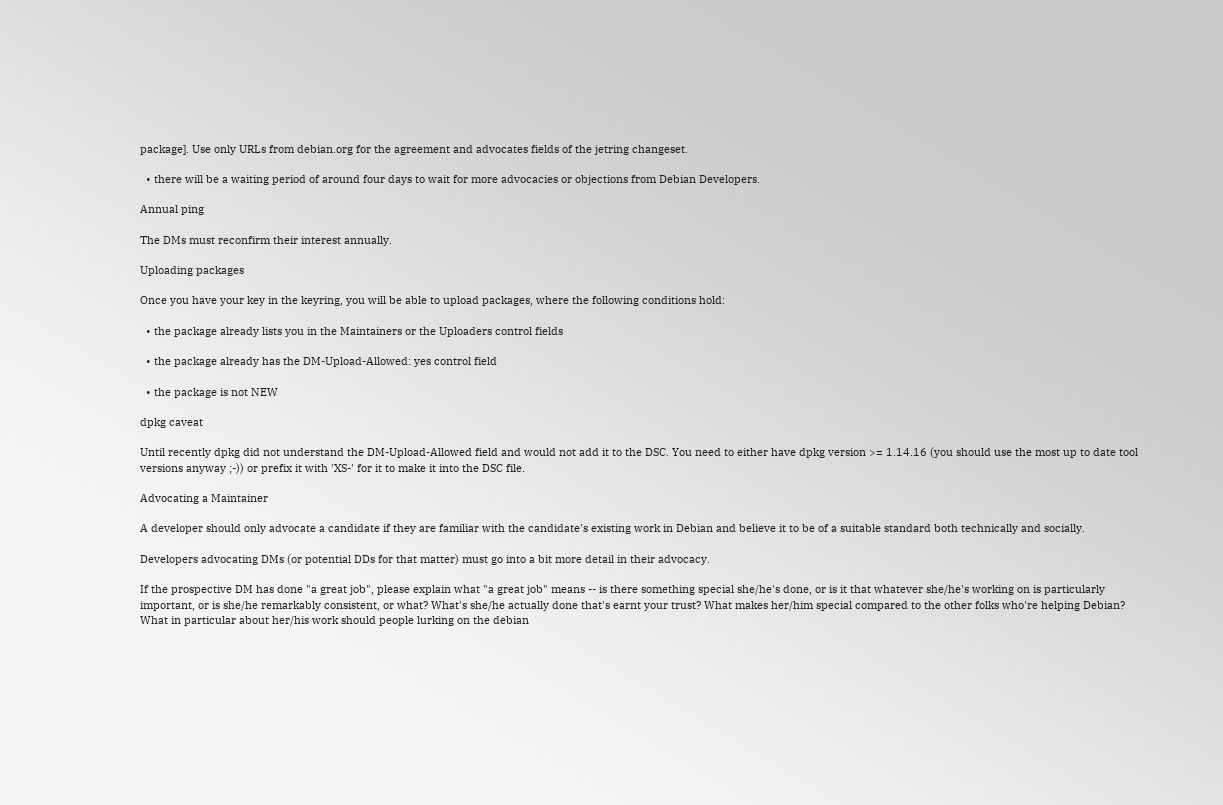package]. Use only URLs from debian.org for the agreement and advocates fields of the jetring changeset.

  • there will be a waiting period of around four days to wait for more advocacies or objections from Debian Developers.

Annual ping

The DMs must reconfirm their interest annually.

Uploading packages

Once you have your key in the keyring, you will be able to upload packages, where the following conditions hold:

  • the package already lists you in the Maintainers or the Uploaders control fields

  • the package already has the DM-Upload-Allowed: yes control field

  • the package is not NEW

dpkg caveat

Until recently dpkg did not understand the DM-Upload-Allowed field and would not add it to the DSC. You need to either have dpkg version >= 1.14.16 (you should use the most up to date tool versions anyway ;-)) or prefix it with 'XS-' for it to make it into the DSC file.

Advocating a Maintainer

A developer should only advocate a candidate if they are familiar with the candidate's existing work in Debian and believe it to be of a suitable standard both technically and socially.

Developers advocating DMs (or potential DDs for that matter) must go into a bit more detail in their advocacy.

If the prospective DM has done "a great job", please explain what "a great job" means -- is there something special she/he's done, or is it that whatever she/he's working on is particularly important, or is she/he remarkably consistent, or what? What's she/he actually done that's earnt your trust? What makes her/him special compared to the other folks who're helping Debian? What in particular about her/his work should people lurking on the debian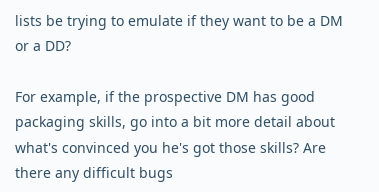lists be trying to emulate if they want to be a DM or a DD?

For example, if the prospective DM has good packaging skills, go into a bit more detail about what's convinced you he's got those skills? Are there any difficult bugs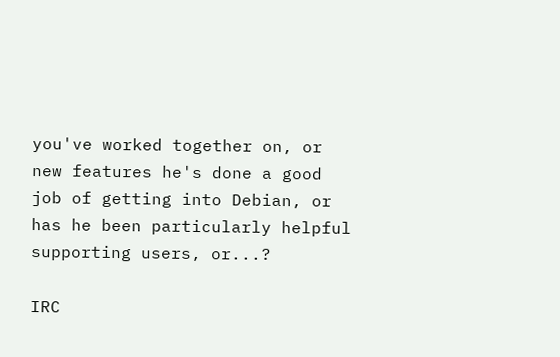you've worked together on, or new features he's done a good job of getting into Debian, or has he been particularly helpful supporting users, or...?

IRC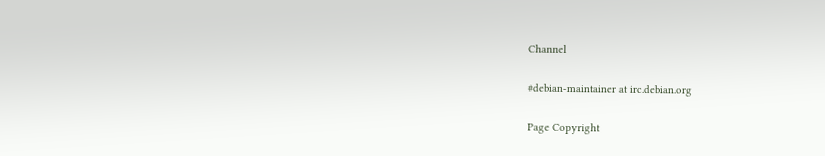Channel

#debian-maintainer at irc.debian.org

Page Copyright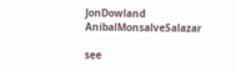JonDowland AnibalMonsalveSalazar

see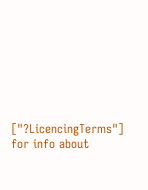["?LicencingTerms"] for info about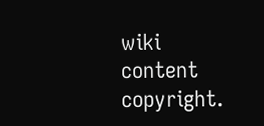wiki content copyright.